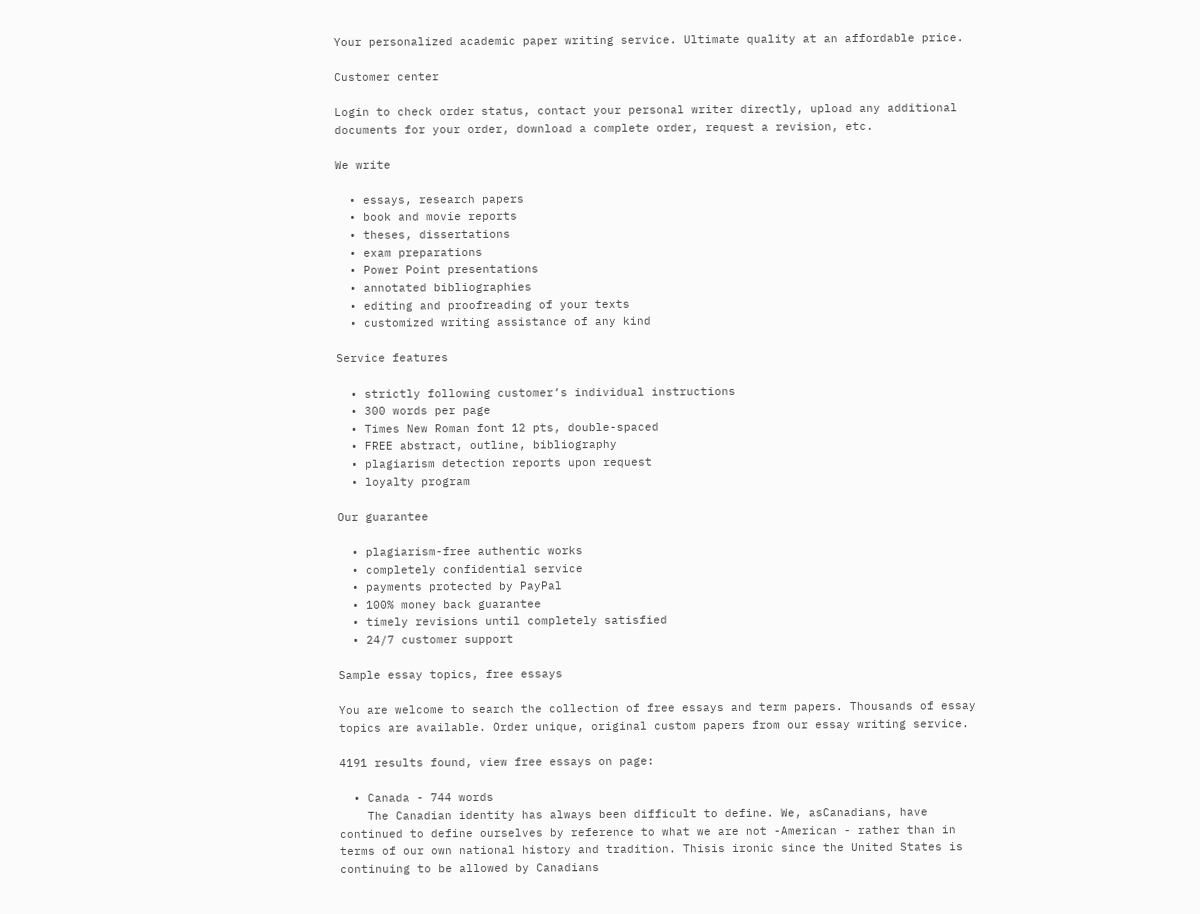Your personalized academic paper writing service. Ultimate quality at an affordable price.

Customer center

Login to check order status, contact your personal writer directly, upload any additional documents for your order, download a complete order, request a revision, etc.

We write

  • essays, research papers
  • book and movie reports
  • theses, dissertations
  • exam preparations
  • Power Point presentations
  • annotated bibliographies
  • editing and proofreading of your texts
  • customized writing assistance of any kind

Service features

  • strictly following customer’s individual instructions
  • 300 words per page
  • Times New Roman font 12 pts, double-spaced
  • FREE abstract, outline, bibliography
  • plagiarism detection reports upon request
  • loyalty program

Our guarantee

  • plagiarism-free authentic works
  • completely confidential service
  • payments protected by PayPal
  • 100% money back guarantee
  • timely revisions until completely satisfied
  • 24/7 customer support

Sample essay topics, free essays

You are welcome to search the collection of free essays and term papers. Thousands of essay topics are available. Order unique, original custom papers from our essay writing service.

4191 results found, view free essays on page:

  • Canada - 744 words
    The Canadian identity has always been difficult to define. We, asCanadians, have continued to define ourselves by reference to what we are not -American - rather than in terms of our own national history and tradition. Thisis ironic since the United States is continuing to be allowed by Canadians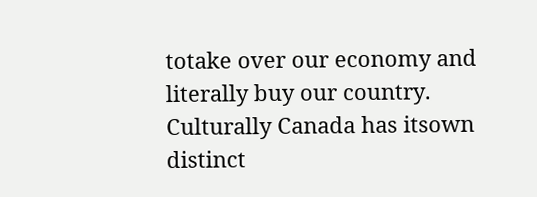totake over our economy and literally buy our country. Culturally Canada has itsown distinct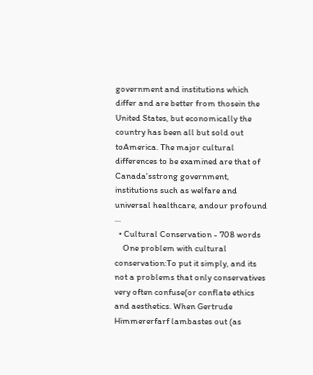government and institutions which differ and are better from thosein the United States, but economically the country has been all but sold out toAmerica. The major cultural differences to be examined are that of Canada'sstrong government, institutions such as welfare and universal healthcare, andour profound ...
  • Cultural Conservation - 708 words
    One problem with cultural conservation:To put it simply, and its not a problems that only conservatives very often confuse(or conflate ethics and aesthetics. When Gertrude Himmererfarf lambastes out (as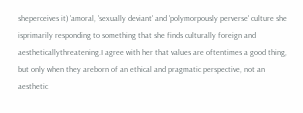sheperceives it) 'amoral, 'sexually deviant' and 'polymorpously perverse' culture she isprimarily responding to something that she finds culturally foreign and aestheticallythreatening.I agree with her that values are oftentimes a good thing, but only when they areborn of an ethical and pragmatic perspective, not an aesthetic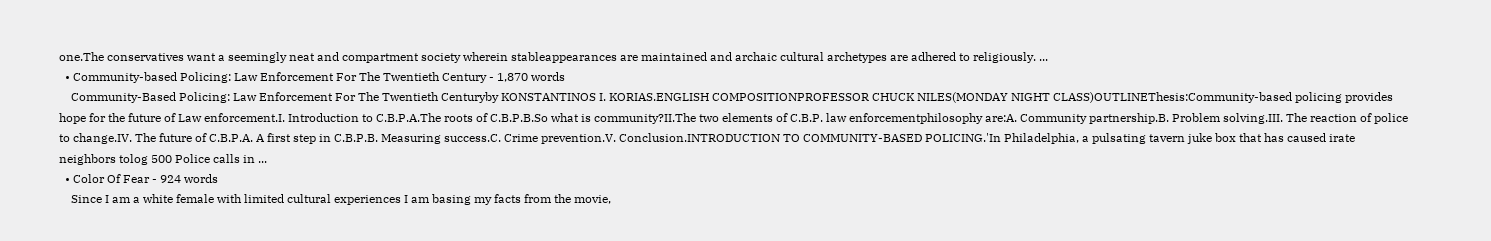one.The conservatives want a seemingly neat and compartment society wherein stableappearances are maintained and archaic cultural archetypes are adhered to religiously. ...
  • Community-based Policing: Law Enforcement For The Twentieth Century - 1,870 words
    Community-Based Policing: Law Enforcement For The Twentieth Centuryby KONSTANTINOS I. KORIAS.ENGLISH COMPOSITIONPROFESSOR CHUCK NILES(MONDAY NIGHT CLASS)OUTLINEThesis:Community-based policing provides hope for the future of Law enforcement.I. Introduction to C.B.P.A.The roots of C.B.P.B.So what is community?II.The two elements of C.B.P. law enforcementphilosophy are:A. Community partnership.B. Problem solving.III. The reaction of police to change.IV. The future of C.B.P.A. A first step in C.B.P.B. Measuring success.C. Crime prevention.V. Conclusion.INTRODUCTION TO COMMUNITY-BASED POLICING.'In Philadelphia, a pulsating tavern juke box that has caused irate neighbors tolog 500 Police calls in ...
  • Color Of Fear - 924 words
    Since I am a white female with limited cultural experiences I am basing my facts from the movie,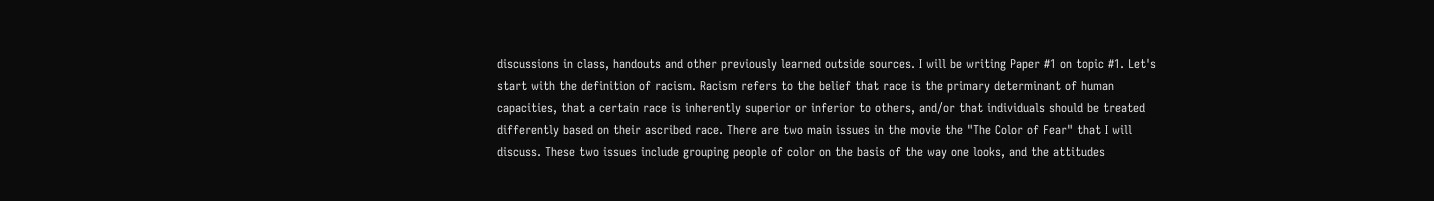discussions in class, handouts and other previously learned outside sources. I will be writing Paper #1 on topic #1. Let's start with the definition of racism. Racism refers to the belief that race is the primary determinant of human capacities, that a certain race is inherently superior or inferior to others, and/or that individuals should be treated differently based on their ascribed race. There are two main issues in the movie the "The Color of Fear" that I will discuss. These two issues include grouping people of color on the basis of the way one looks, and the attitudes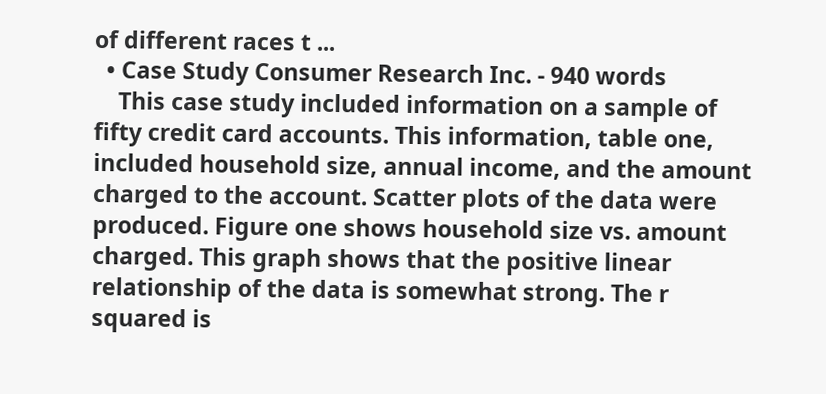of different races t ...
  • Case Study Consumer Research Inc. - 940 words
    This case study included information on a sample of fifty credit card accounts. This information, table one, included household size, annual income, and the amount charged to the account. Scatter plots of the data were produced. Figure one shows household size vs. amount charged. This graph shows that the positive linear relationship of the data is somewhat strong. The r squared is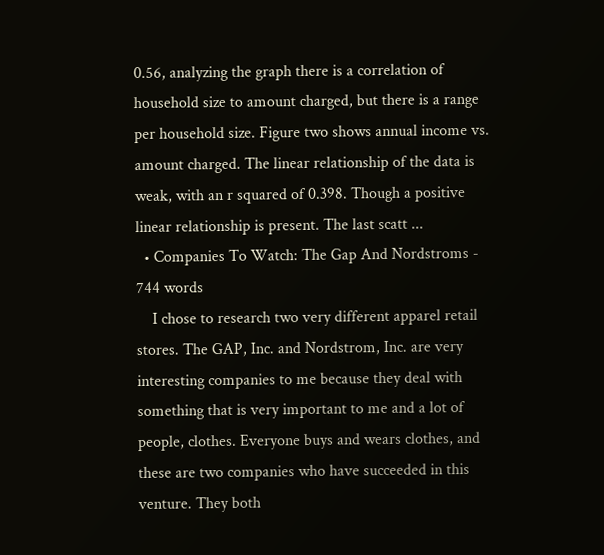0.56, analyzing the graph there is a correlation of household size to amount charged, but there is a range per household size. Figure two shows annual income vs. amount charged. The linear relationship of the data is weak, with an r squared of 0.398. Though a positive linear relationship is present. The last scatt ...
  • Companies To Watch: The Gap And Nordstroms - 744 words
    I chose to research two very different apparel retail stores. The GAP, Inc. and Nordstrom, Inc. are very interesting companies to me because they deal with something that is very important to me and a lot of people, clothes. Everyone buys and wears clothes, and these are two companies who have succeeded in this venture. They both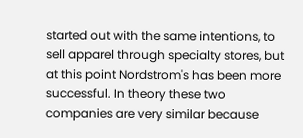started out with the same intentions, to sell apparel through specialty stores, but at this point Nordstrom's has been more successful. In theory these two companies are very similar because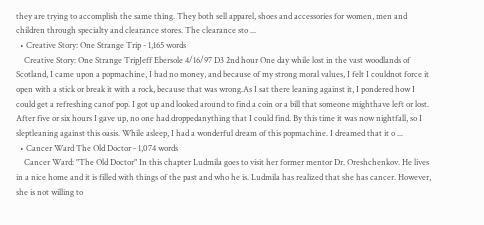they are trying to accomplish the same thing. They both sell apparel, shoes and accessories for women, men and children through specialty and clearance stores. The clearance sto ...
  • Creative Story: One Strange Trip - 1,165 words
    Creative Story: One Strange TripJeff Ebersole 4/16/97 D3 2nd hour One day while lost in the vast woodlands of Scotland, I came upon a popmachine, I had no money, and because of my strong moral values, I felt I couldnot force it open with a stick or break it with a rock, because that was wrong.As I sat there leaning against it, I pondered how I could get a refreshing canof pop. I got up and looked around to find a coin or a bill that someone mighthave left or lost. After five or six hours I gave up, no one had droppedanything that I could find. By this time it was now nightfall, so I sleptleaning against this oasis. While asleep, I had a wonderful dream of this popmachine. I dreamed that it o ...
  • Cancer Ward The Old Doctor - 1,074 words
    Cancer Ward: "The Old Doctor" In this chapter Ludmila goes to visit her former mentor Dr. Oreshchenkov. He lives in a nice home and it is filled with things of the past and who he is. Ludmila has realized that she has cancer. However, she is not willing to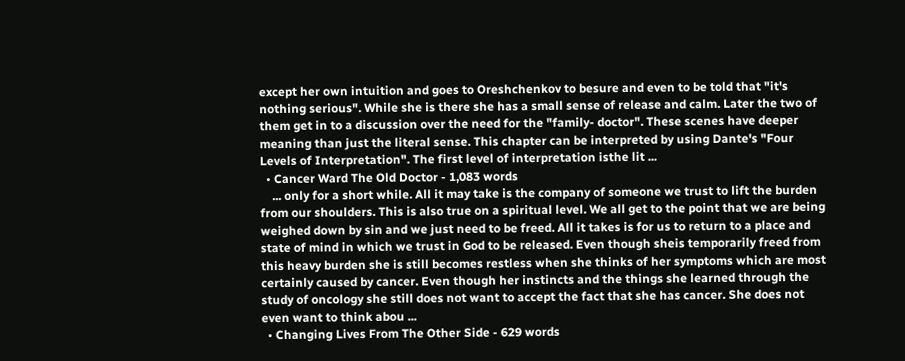except her own intuition and goes to Oreshchenkov to besure and even to be told that "it's nothing serious". While she is there she has a small sense of release and calm. Later the two of them get in to a discussion over the need for the "family- doctor". These scenes have deeper meaning than just the literal sense. This chapter can be interpreted by using Dante's "Four Levels of Interpretation". The first level of interpretation isthe lit ...
  • Cancer Ward The Old Doctor - 1,083 words
    ... only for a short while. All it may take is the company of someone we trust to lift the burden from our shoulders. This is also true on a spiritual level. We all get to the point that we are being weighed down by sin and we just need to be freed. All it takes is for us to return to a place and state of mind in which we trust in God to be released. Even though sheis temporarily freed from this heavy burden she is still becomes restless when she thinks of her symptoms which are most certainly caused by cancer. Even though her instincts and the things she learned through the study of oncology she still does not want to accept the fact that she has cancer. She does not even want to think abou ...
  • Changing Lives From The Other Side - 629 words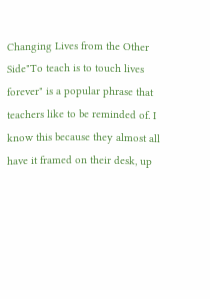Changing Lives from the Other Side"To teach is to touch lives forever" is a popular phrase that teachers like to be reminded of. I know this because they almost all have it framed on their desk, up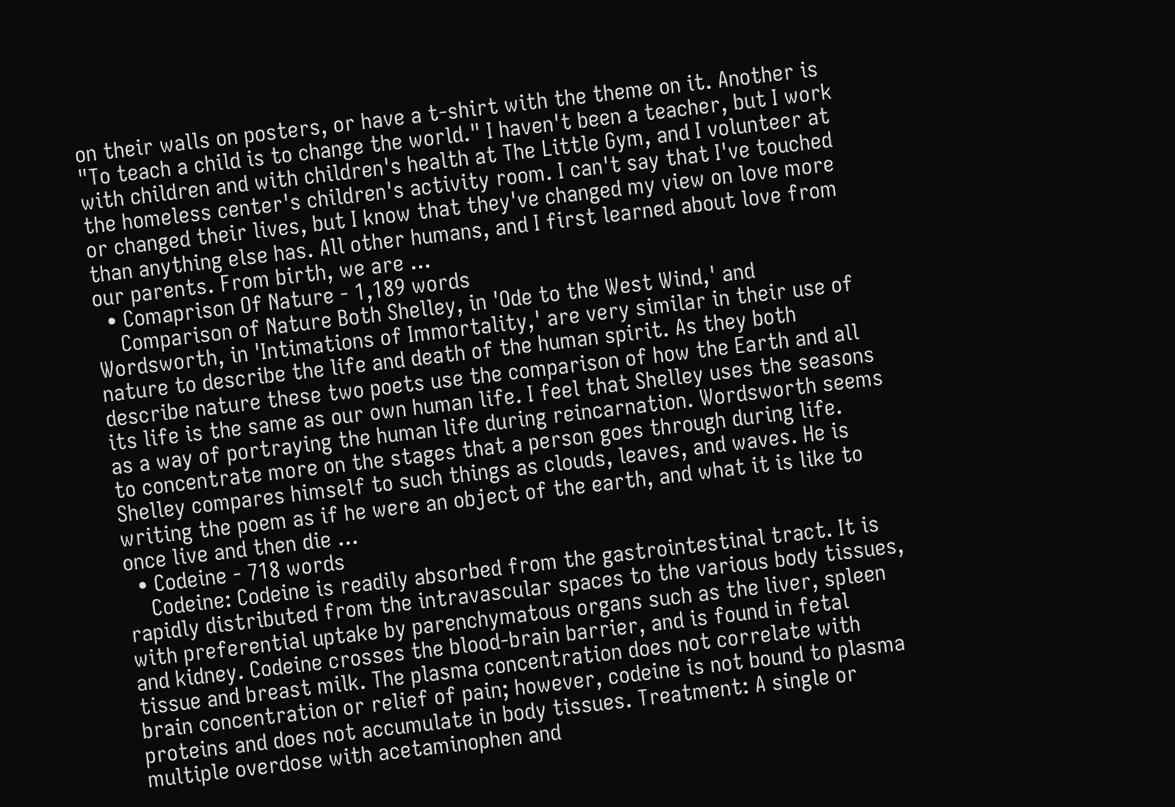on their walls on posters, or have a t-shirt with the theme on it. Another is "To teach a child is to change the world." I haven't been a teacher, but I work with children and with children's health at The Little Gym, and I volunteer at the homeless center's children's activity room. I can't say that I've touched or changed their lives, but I know that they've changed my view on love more than anything else has. All other humans, and I first learned about love from our parents. From birth, we are ...
  • Comaprison Of Nature - 1,189 words
    Comparison of Nature Both Shelley, in 'Ode to the West Wind,' and Wordsworth, in 'Intimations of Immortality,' are very similar in their use of nature to describe the life and death of the human spirit. As they both describe nature these two poets use the comparison of how the Earth and all its life is the same as our own human life. I feel that Shelley uses the seasons as a way of portraying the human life during reincarnation. Wordsworth seems to concentrate more on the stages that a person goes through during life. Shelley compares himself to such things as clouds, leaves, and waves. He is writing the poem as if he were an object of the earth, and what it is like to once live and then die ...
  • Codeine - 718 words
    Codeine: Codeine is readily absorbed from the gastrointestinal tract. It is rapidly distributed from the intravascular spaces to the various body tissues, with preferential uptake by parenchymatous organs such as the liver, spleen and kidney. Codeine crosses the blood-brain barrier, and is found in fetal tissue and breast milk. The plasma concentration does not correlate with brain concentration or relief of pain; however, codeine is not bound to plasma proteins and does not accumulate in body tissues. Treatment: A single or multiple overdose with acetaminophen and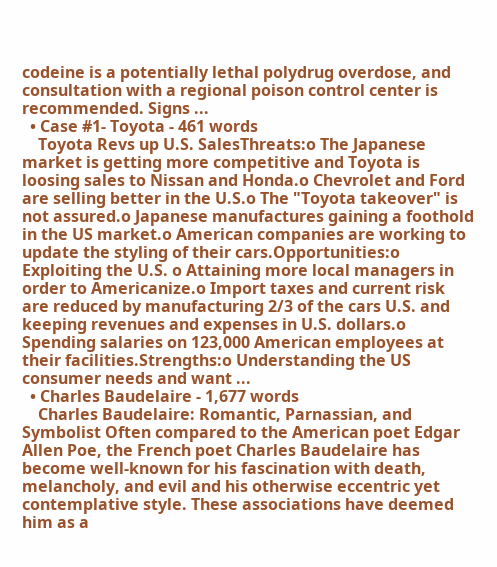codeine is a potentially lethal polydrug overdose, and consultation with a regional poison control center is recommended. Signs ...
  • Case #1- Toyota - 461 words
    Toyota Revs up U.S. SalesThreats:o The Japanese market is getting more competitive and Toyota is loosing sales to Nissan and Honda.o Chevrolet and Ford are selling better in the U.S.o The "Toyota takeover" is not assured.o Japanese manufactures gaining a foothold in the US market.o American companies are working to update the styling of their cars.Opportunities:o Exploiting the U.S. o Attaining more local managers in order to Americanize.o Import taxes and current risk are reduced by manufacturing 2/3 of the cars U.S. and keeping revenues and expenses in U.S. dollars.o Spending salaries on 123,000 American employees at their facilities.Strengths:o Understanding the US consumer needs and want ...
  • Charles Baudelaire - 1,677 words
    Charles Baudelaire: Romantic, Parnassian, and Symbolist Often compared to the American poet Edgar Allen Poe, the French poet Charles Baudelaire has become well-known for his fascination with death, melancholy, and evil and his otherwise eccentric yet contemplative style. These associations have deemed him as a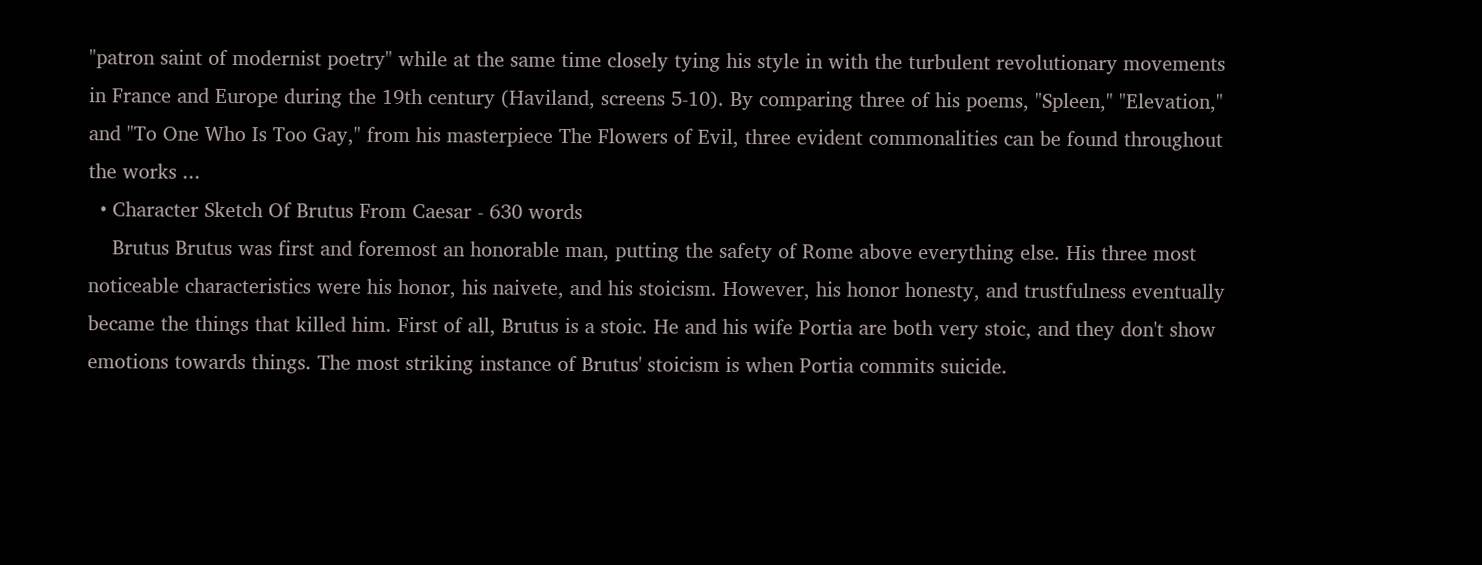"patron saint of modernist poetry" while at the same time closely tying his style in with the turbulent revolutionary movements in France and Europe during the 19th century (Haviland, screens 5-10). By comparing three of his poems, "Spleen," "Elevation," and "To One Who Is Too Gay," from his masterpiece The Flowers of Evil, three evident commonalities can be found throughout the works ...
  • Character Sketch Of Brutus From Caesar - 630 words
    Brutus Brutus was first and foremost an honorable man, putting the safety of Rome above everything else. His three most noticeable characteristics were his honor, his naivete, and his stoicism. However, his honor honesty, and trustfulness eventually became the things that killed him. First of all, Brutus is a stoic. He and his wife Portia are both very stoic, and they don't show emotions towards things. The most striking instance of Brutus' stoicism is when Portia commits suicide.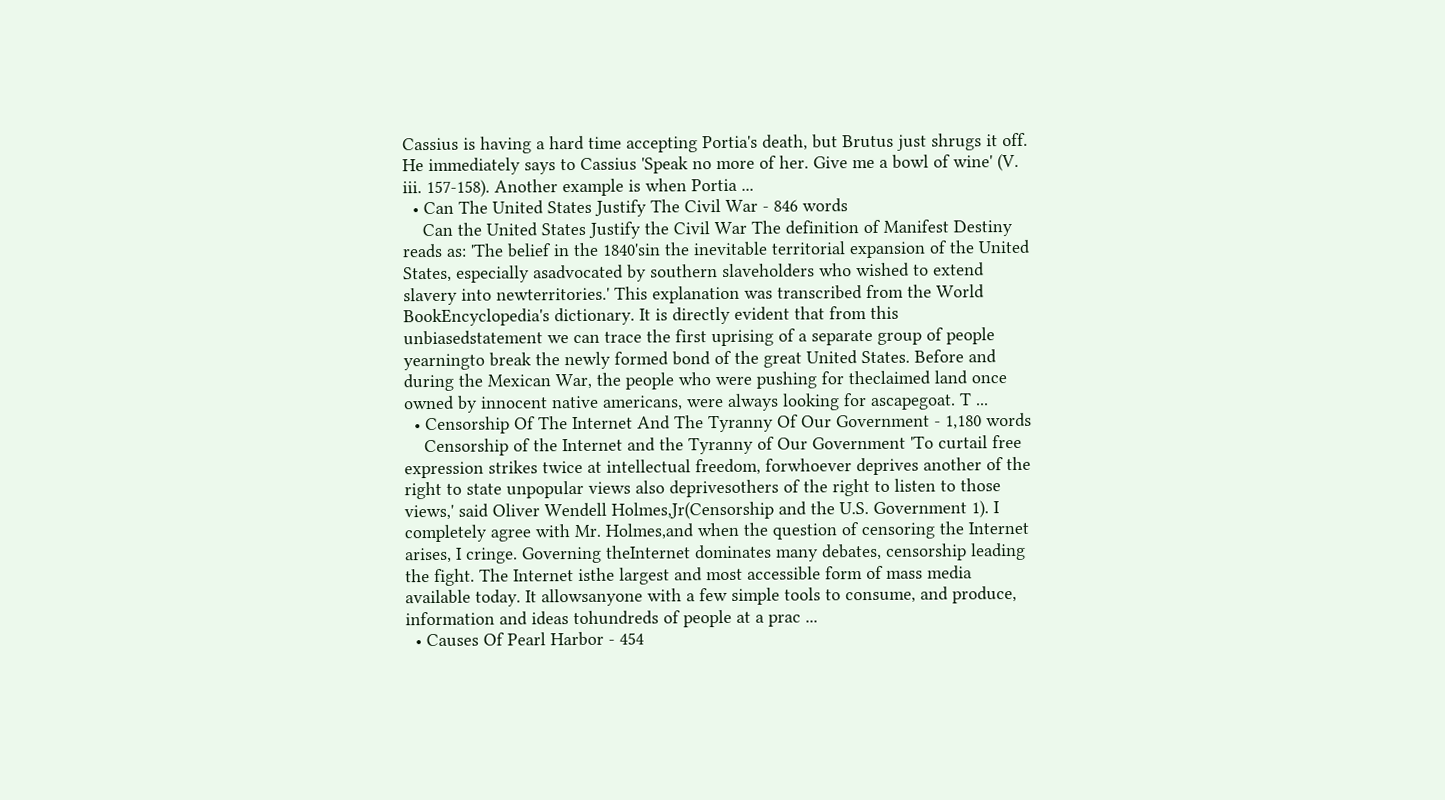Cassius is having a hard time accepting Portia's death, but Brutus just shrugs it off. He immediately says to Cassius 'Speak no more of her. Give me a bowl of wine' (V. iii. 157-158). Another example is when Portia ...
  • Can The United States Justify The Civil War - 846 words
    Can the United States Justify the Civil War The definition of Manifest Destiny reads as: 'The belief in the 1840'sin the inevitable territorial expansion of the United States, especially asadvocated by southern slaveholders who wished to extend slavery into newterritories.' This explanation was transcribed from the World BookEncyclopedia's dictionary. It is directly evident that from this unbiasedstatement we can trace the first uprising of a separate group of people yearningto break the newly formed bond of the great United States. Before and during the Mexican War, the people who were pushing for theclaimed land once owned by innocent native americans, were always looking for ascapegoat. T ...
  • Censorship Of The Internet And The Tyranny Of Our Government - 1,180 words
    Censorship of the Internet and the Tyranny of Our Government 'To curtail free expression strikes twice at intellectual freedom, forwhoever deprives another of the right to state unpopular views also deprivesothers of the right to listen to those views,' said Oliver Wendell Holmes,Jr(Censorship and the U.S. Government 1). I completely agree with Mr. Holmes,and when the question of censoring the Internet arises, I cringe. Governing theInternet dominates many debates, censorship leading the fight. The Internet isthe largest and most accessible form of mass media available today. It allowsanyone with a few simple tools to consume, and produce, information and ideas tohundreds of people at a prac ...
  • Causes Of Pearl Harbor - 454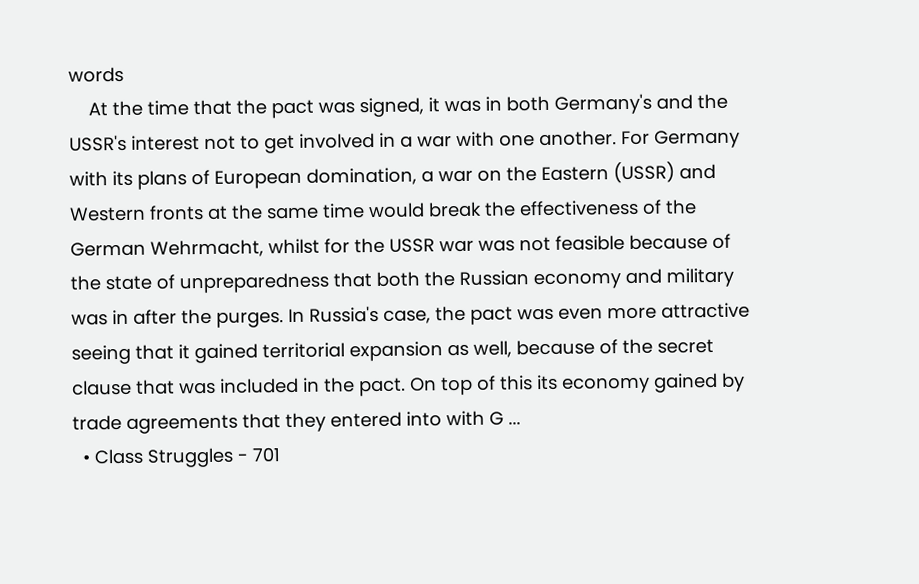words
    At the time that the pact was signed, it was in both Germany's and the USSR's interest not to get involved in a war with one another. For Germany with its plans of European domination, a war on the Eastern (USSR) and Western fronts at the same time would break the effectiveness of the German Wehrmacht, whilst for the USSR war was not feasible because of the state of unpreparedness that both the Russian economy and military was in after the purges. In Russia's case, the pact was even more attractive seeing that it gained territorial expansion as well, because of the secret clause that was included in the pact. On top of this its economy gained by trade agreements that they entered into with G ...
  • Class Struggles - 701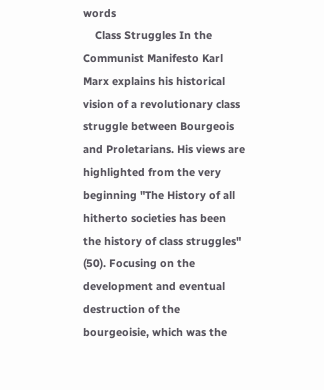words
    Class Struggles In the Communist Manifesto Karl Marx explains his historical vision of a revolutionary class struggle between Bourgeois and Proletarians. His views are highlighted from the very beginning "The History of all hitherto societies has been the history of class struggles" (50). Focusing on the development and eventual destruction of the bourgeoisie, which was the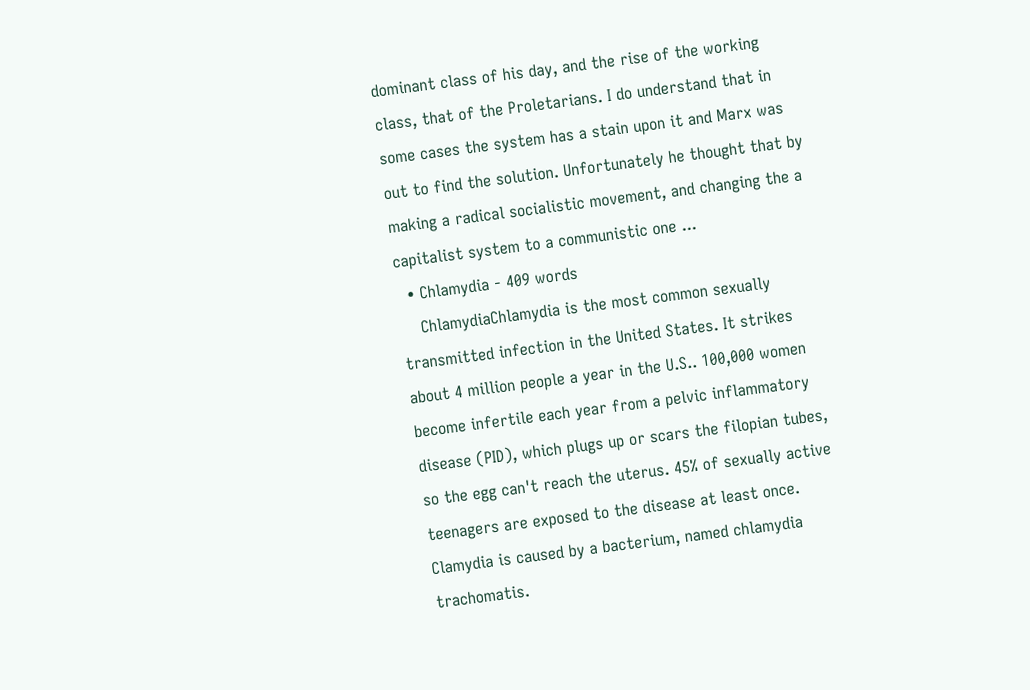dominant class of his day, and the rise of the working class, that of the Proletarians. I do understand that in some cases the system has a stain upon it and Marx was out to find the solution. Unfortunately he thought that by making a radical socialistic movement, and changing the a capitalist system to a communistic one ...
  • Chlamydia - 409 words
    ChlamydiaChlamydia is the most common sexually transmitted infection in the United States. It strikes about 4 million people a year in the U.S.. 100,000 women become infertile each year from a pelvic inflammatory disease (PID), which plugs up or scars the filopian tubes, so the egg can't reach the uterus. 45% of sexually active teenagers are exposed to the disease at least once. Clamydia is caused by a bacterium, named chlamydia trachomatis.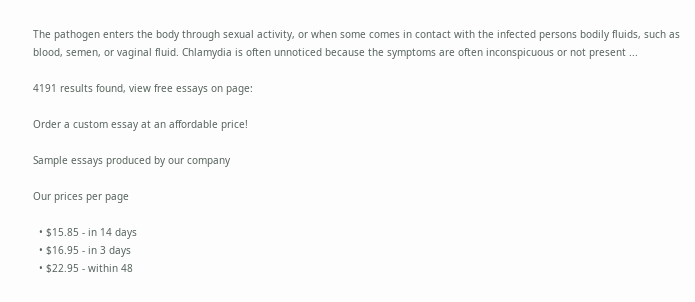The pathogen enters the body through sexual activity, or when some comes in contact with the infected persons bodily fluids, such as blood, semen, or vaginal fluid. Chlamydia is often unnoticed because the symptoms are often inconspicuous or not present ...

4191 results found, view free essays on page:

Order a custom essay at an affordable price!

Sample essays produced by our company

Our prices per page

  • $15.85 - in 14 days
  • $16.95 - in 3 days
  • $22.95 - within 48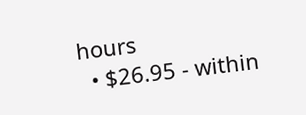hours
  • $26.95 - within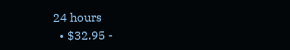24 hours
  • $32.95 -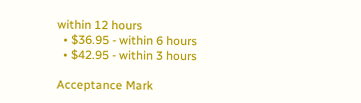within 12 hours
  • $36.95 - within 6 hours
  • $42.95 - within 3 hours

Acceptance Mark